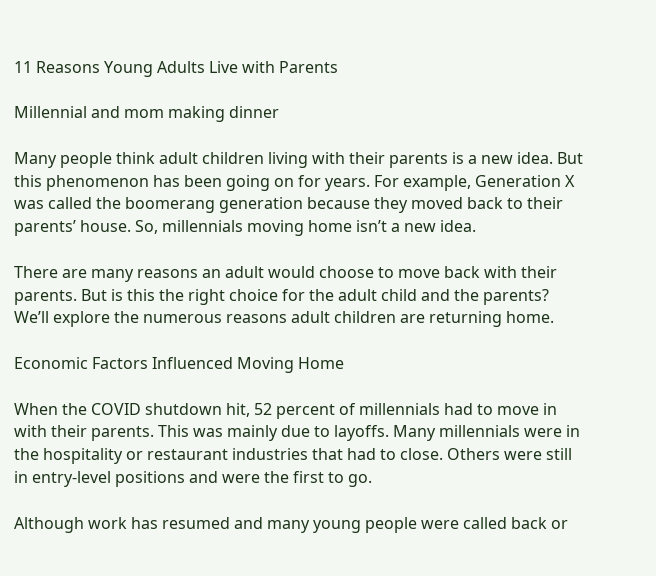11 Reasons Young Adults Live with Parents

Millennial and mom making dinner

Many people think adult children living with their parents is a new idea. But this phenomenon has been going on for years. For example, Generation X was called the boomerang generation because they moved back to their parents’ house. So, millennials moving home isn’t a new idea.

There are many reasons an adult would choose to move back with their parents. But is this the right choice for the adult child and the parents? We’ll explore the numerous reasons adult children are returning home.

Economic Factors Influenced Moving Home

When the COVID shutdown hit, 52 percent of millennials had to move in with their parents. This was mainly due to layoffs. Many millennials were in the hospitality or restaurant industries that had to close. Others were still in entry-level positions and were the first to go.

Although work has resumed and many young people were called back or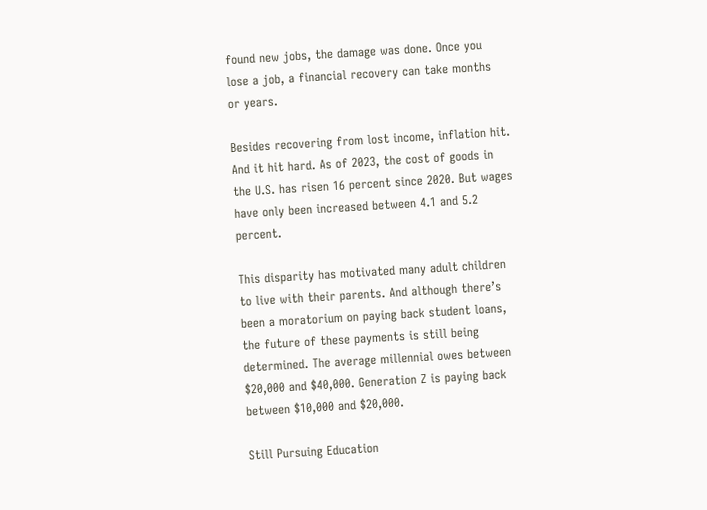found new jobs, the damage was done. Once you lose a job, a financial recovery can take months or years.

Besides recovering from lost income, inflation hit. And it hit hard. As of 2023, the cost of goods in the U.S. has risen 16 percent since 2020. But wages have only been increased between 4.1 and 5.2 percent.

This disparity has motivated many adult children to live with their parents. And although there’s been a moratorium on paying back student loans, the future of these payments is still being determined. The average millennial owes between $20,000 and $40,000. Generation Z is paying back between $10,000 and $20,000.

Still Pursuing Education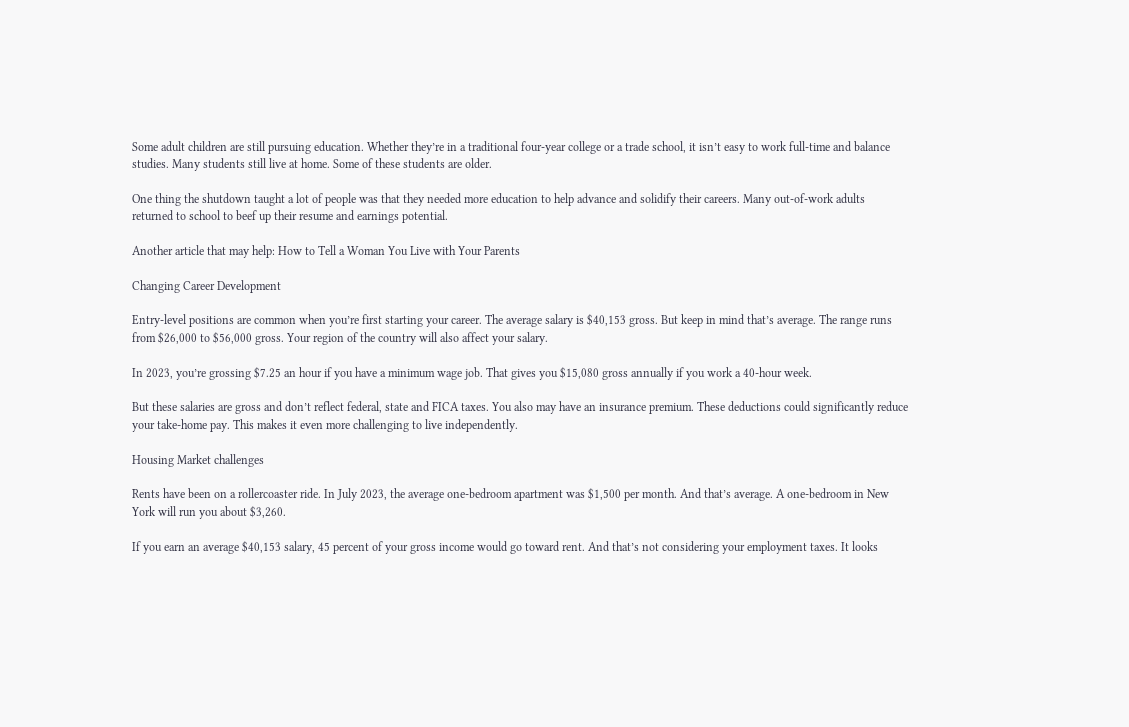Some adult children are still pursuing education. Whether they’re in a traditional four-year college or a trade school, it isn’t easy to work full-time and balance studies. Many students still live at home. Some of these students are older.

One thing the shutdown taught a lot of people was that they needed more education to help advance and solidify their careers. Many out-of-work adults returned to school to beef up their resume and earnings potential.

Another article that may help: How to Tell a Woman You Live with Your Parents

Changing Career Development

Entry-level positions are common when you’re first starting your career. The average salary is $40,153 gross. But keep in mind that’s average. The range runs from $26,000 to $56,000 gross. Your region of the country will also affect your salary.

In 2023, you’re grossing $7.25 an hour if you have a minimum wage job. That gives you $15,080 gross annually if you work a 40-hour week.

But these salaries are gross and don’t reflect federal, state and FICA taxes. You also may have an insurance premium. These deductions could significantly reduce your take-home pay. This makes it even more challenging to live independently.

Housing Market challenges

Rents have been on a rollercoaster ride. In July 2023, the average one-bedroom apartment was $1,500 per month. And that’s average. A one-bedroom in New York will run you about $3,260.

If you earn an average $40,153 salary, 45 percent of your gross income would go toward rent. And that’s not considering your employment taxes. It looks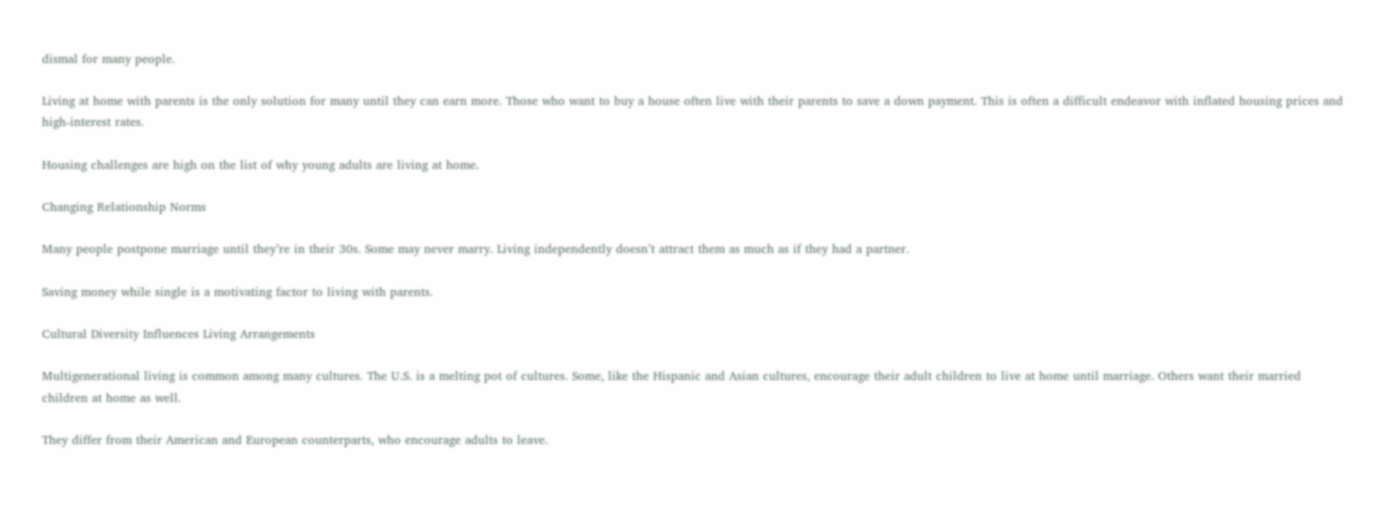dismal for many people.

Living at home with parents is the only solution for many until they can earn more. Those who want to buy a house often live with their parents to save a down payment. This is often a difficult endeavor with inflated housing prices and high-interest rates.

Housing challenges are high on the list of why young adults are living at home.

Changing Relationship Norms

Many people postpone marriage until they’re in their 30s. Some may never marry. Living independently doesn’t attract them as much as if they had a partner.

Saving money while single is a motivating factor to living with parents.

Cultural Diversity Influences Living Arrangements

Multigenerational living is common among many cultures. The U.S. is a melting pot of cultures. Some, like the Hispanic and Asian cultures, encourage their adult children to live at home until marriage. Others want their married children at home as well.

They differ from their American and European counterparts, who encourage adults to leave.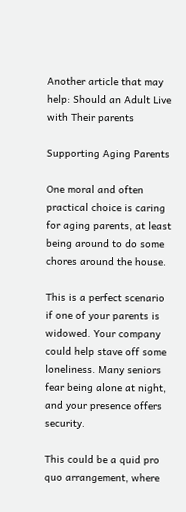Another article that may help: Should an Adult Live with Their parents

Supporting Aging Parents

One moral and often practical choice is caring for aging parents, at least being around to do some chores around the house.

This is a perfect scenario if one of your parents is widowed. Your company could help stave off some loneliness. Many seniors fear being alone at night, and your presence offers security.

This could be a quid pro quo arrangement, where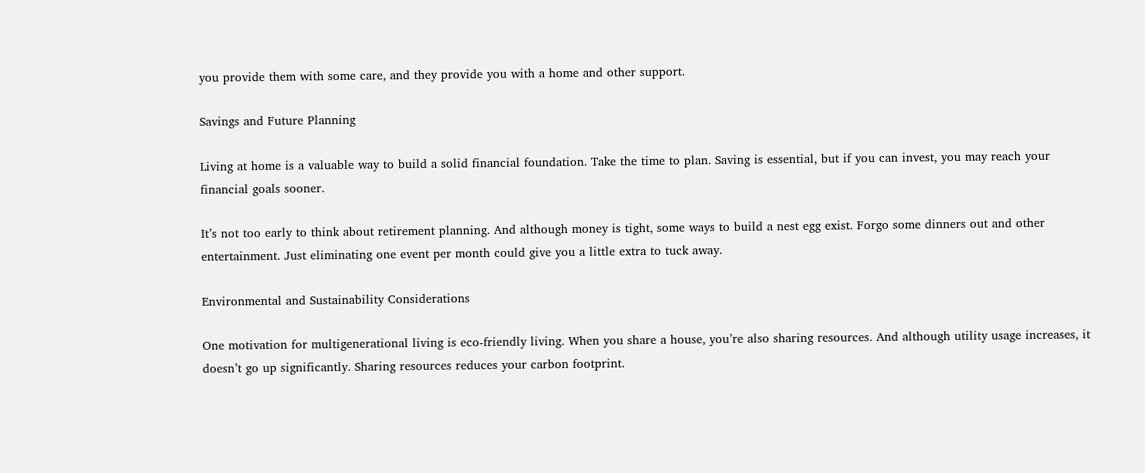you provide them with some care, and they provide you with a home and other support.

Savings and Future Planning

Living at home is a valuable way to build a solid financial foundation. Take the time to plan. Saving is essential, but if you can invest, you may reach your financial goals sooner.

It’s not too early to think about retirement planning. And although money is tight, some ways to build a nest egg exist. Forgo some dinners out and other entertainment. Just eliminating one event per month could give you a little extra to tuck away.

Environmental and Sustainability Considerations

One motivation for multigenerational living is eco-friendly living. When you share a house, you’re also sharing resources. And although utility usage increases, it doesn’t go up significantly. Sharing resources reduces your carbon footprint.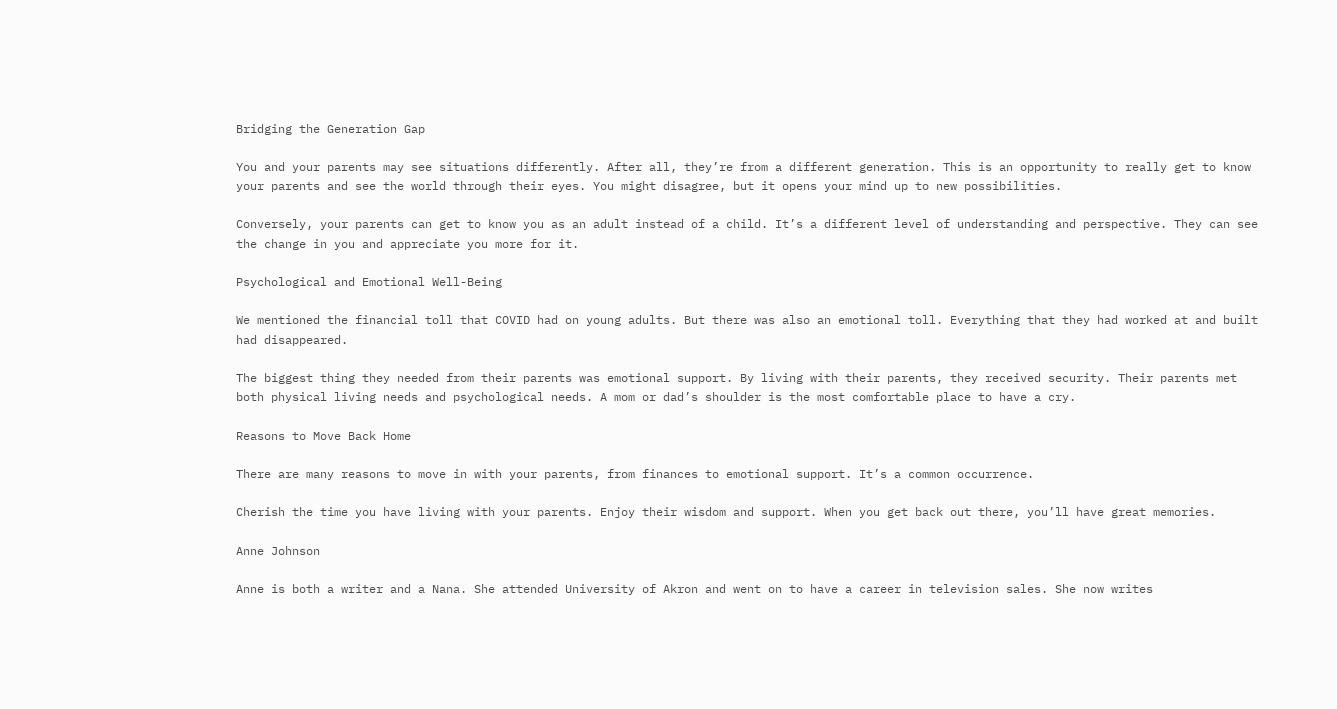Bridging the Generation Gap

You and your parents may see situations differently. After all, they’re from a different generation. This is an opportunity to really get to know your parents and see the world through their eyes. You might disagree, but it opens your mind up to new possibilities.

Conversely, your parents can get to know you as an adult instead of a child. It’s a different level of understanding and perspective. They can see the change in you and appreciate you more for it.

Psychological and Emotional Well-Being

We mentioned the financial toll that COVID had on young adults. But there was also an emotional toll. Everything that they had worked at and built had disappeared.

The biggest thing they needed from their parents was emotional support. By living with their parents, they received security. Their parents met both physical living needs and psychological needs. A mom or dad’s shoulder is the most comfortable place to have a cry.

Reasons to Move Back Home

There are many reasons to move in with your parents, from finances to emotional support. It’s a common occurrence.

Cherish the time you have living with your parents. Enjoy their wisdom and support. When you get back out there, you’ll have great memories.

Anne Johnson

Anne is both a writer and a Nana. She attended University of Akron and went on to have a career in television sales. She now writes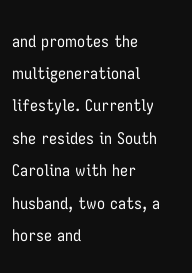and promotes the multigenerational lifestyle. Currently she resides in South Carolina with her husband, two cats, a horse and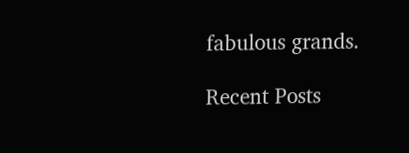fabulous grands.

Recent Posts